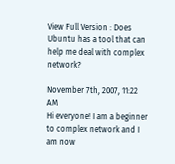View Full Version : Does Ubuntu has a tool that can help me deal with complex network?

November 7th, 2007, 11:22 AM
Hi everyone! I am a beginner to complex network and I am now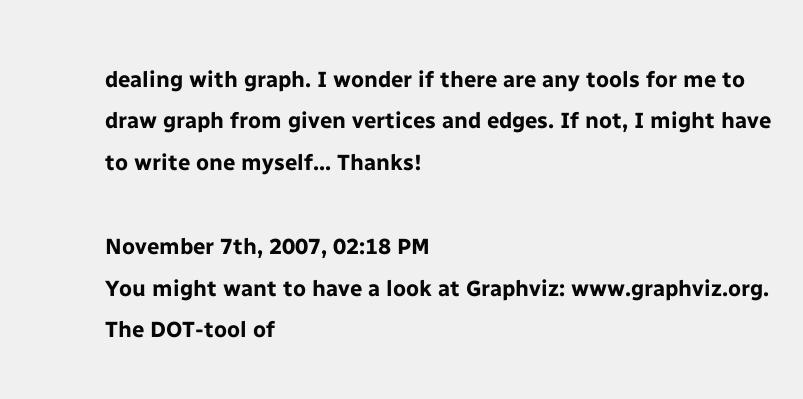dealing with graph. I wonder if there are any tools for me to draw graph from given vertices and edges. If not, I might have to write one myself... Thanks!

November 7th, 2007, 02:18 PM
You might want to have a look at Graphviz: www.graphviz.org. The DOT-tool of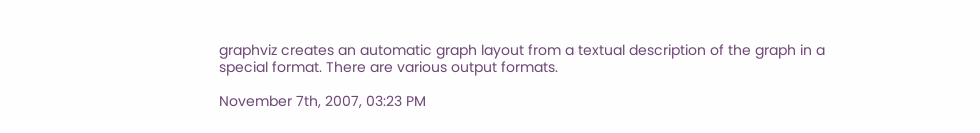graphviz creates an automatic graph layout from a textual description of the graph in a special format. There are various output formats.

November 7th, 2007, 03:23 PM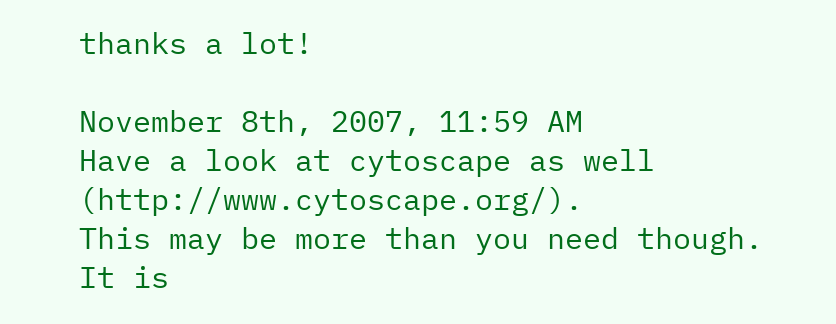thanks a lot!

November 8th, 2007, 11:59 AM
Have a look at cytoscape as well (http://www.cytoscape.org/).
This may be more than you need though.
It is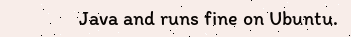Java and runs fine on Ubuntu.